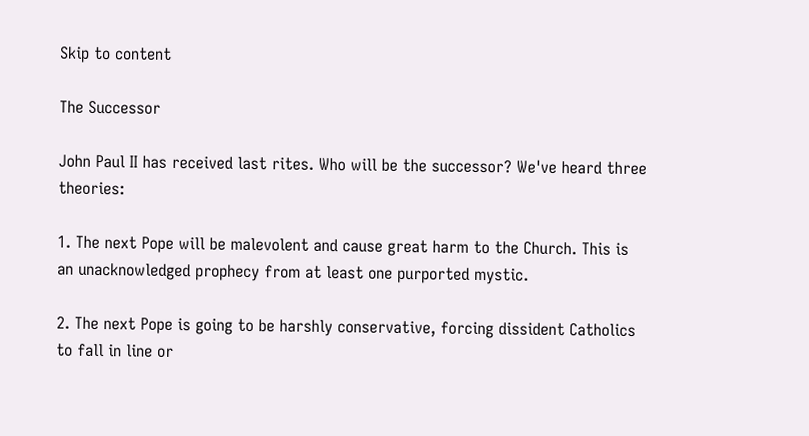Skip to content

The Successor

John Paul II has received last rites. Who will be the successor? We've heard three theories:

1. The next Pope will be malevolent and cause great harm to the Church. This is an unacknowledged prophecy from at least one purported mystic.

2. The next Pope is going to be harshly conservative, forcing dissident Catholics to fall in line or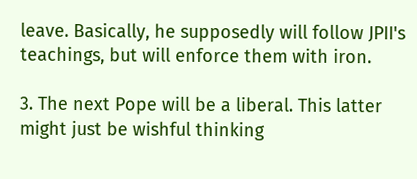leave. Basically, he supposedly will follow JPII's teachings, but will enforce them with iron.

3. The next Pope will be a liberal. This latter might just be wishful thinking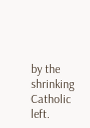by the shrinking Catholic left.